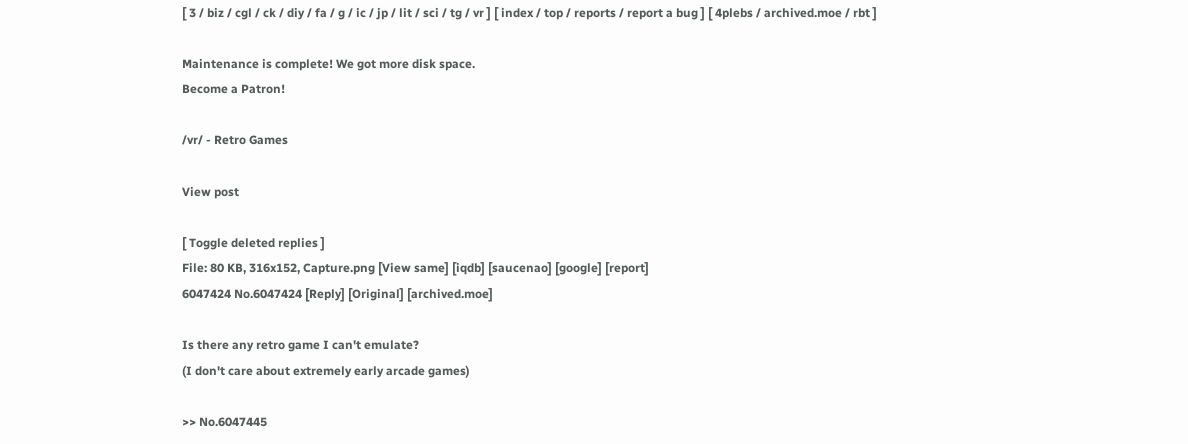[ 3 / biz / cgl / ck / diy / fa / g / ic / jp / lit / sci / tg / vr ] [ index / top / reports / report a bug ] [ 4plebs / archived.moe / rbt ]

Maintenance is complete! We got more disk space.
Become a Patron!

/vr/ - Retro Games

View post

[ Toggle deleted replies ]
File: 80 KB, 316x152, Capture.png [View same] [iqdb] [saucenao] [google] [report]
6047424 No.6047424 [Reply] [Original] [archived.moe]

Is there any retro game I can't emulate?
(I don't care about extremely early arcade games)

>> No.6047445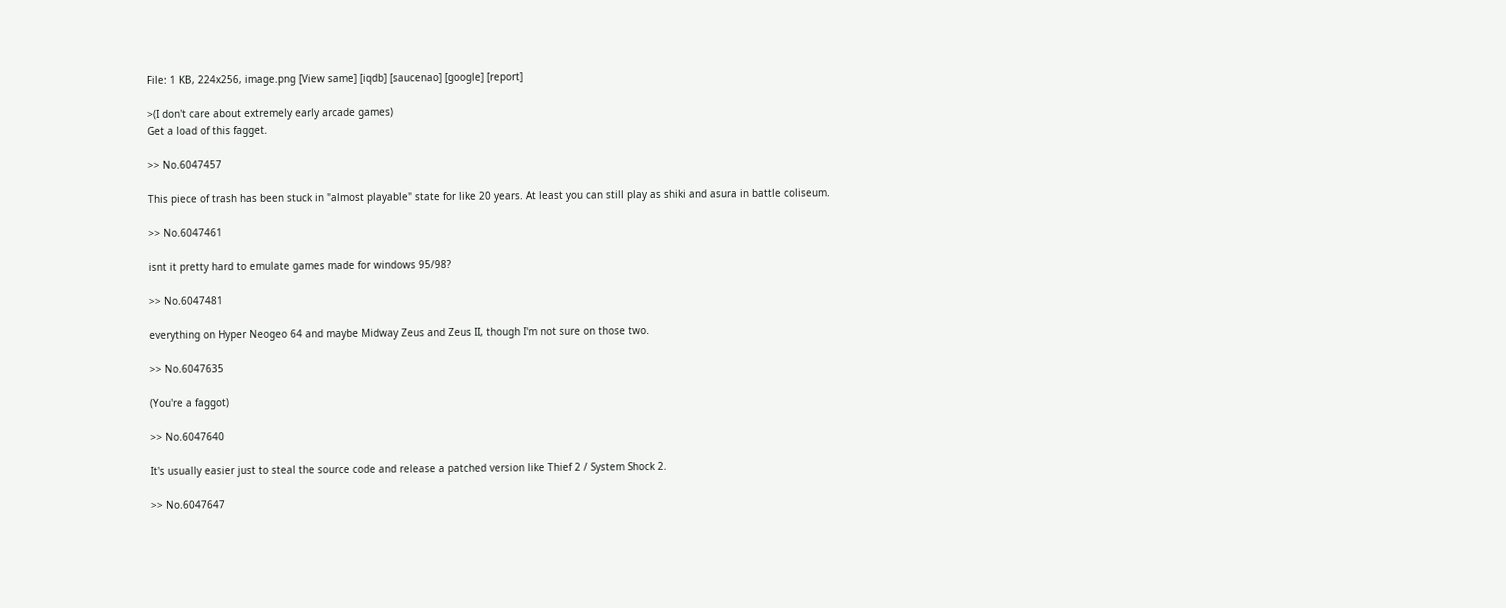File: 1 KB, 224x256, image.png [View same] [iqdb] [saucenao] [google] [report]

>(I don't care about extremely early arcade games)
Get a load of this fagget.

>> No.6047457

This piece of trash has been stuck in "almost playable" state for like 20 years. At least you can still play as shiki and asura in battle coliseum.

>> No.6047461

isnt it pretty hard to emulate games made for windows 95/98?

>> No.6047481

everything on Hyper Neogeo 64 and maybe Midway Zeus and Zeus II, though I'm not sure on those two.

>> No.6047635

(You're a faggot)

>> No.6047640

It's usually easier just to steal the source code and release a patched version like Thief 2 / System Shock 2.

>> No.6047647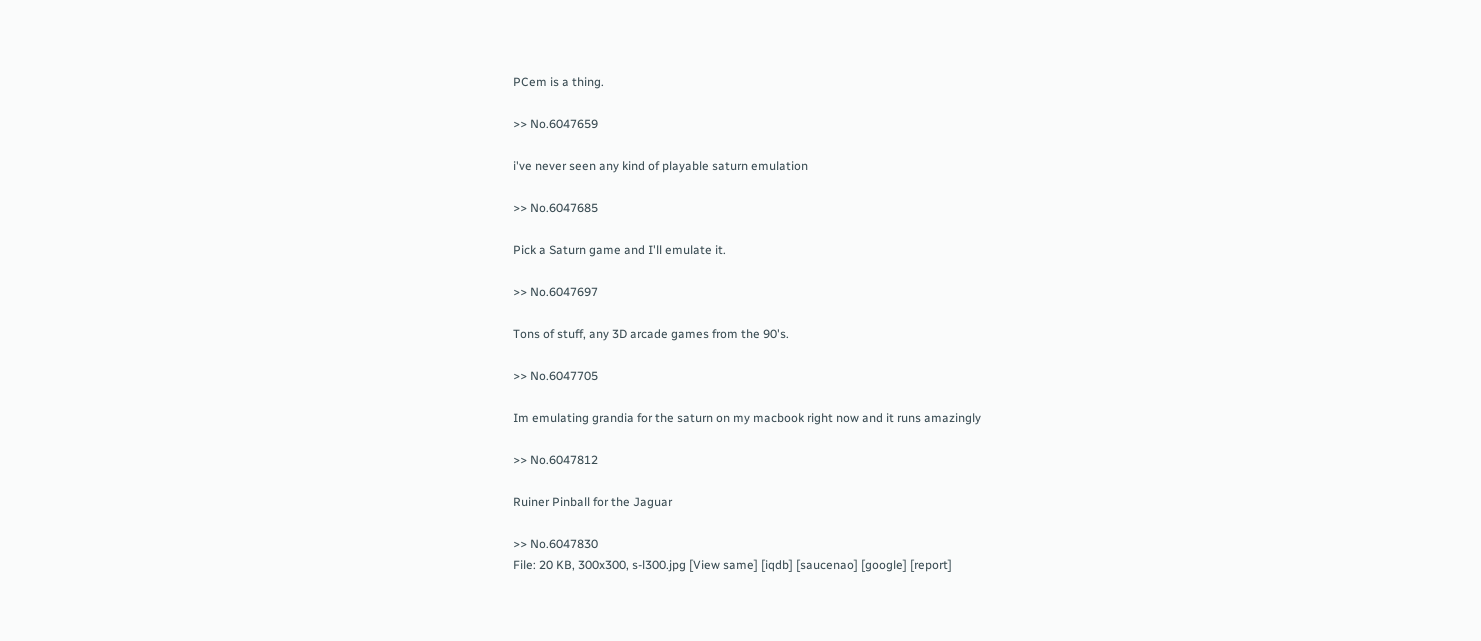PCem is a thing.

>> No.6047659

i've never seen any kind of playable saturn emulation

>> No.6047685

Pick a Saturn game and I'll emulate it.

>> No.6047697

Tons of stuff, any 3D arcade games from the 90's.

>> No.6047705

Im emulating grandia for the saturn on my macbook right now and it runs amazingly

>> No.6047812

Ruiner Pinball for the Jaguar

>> No.6047830
File: 20 KB, 300x300, s-l300.jpg [View same] [iqdb] [saucenao] [google] [report]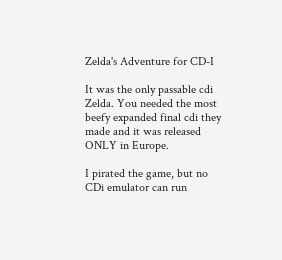Zelda's Adventure for CD-I

It was the only passable cdi Zelda. You needed the most beefy expanded final cdi they made and it was released ONLY in Europe.

I pirated the game, but no CDi emulator can run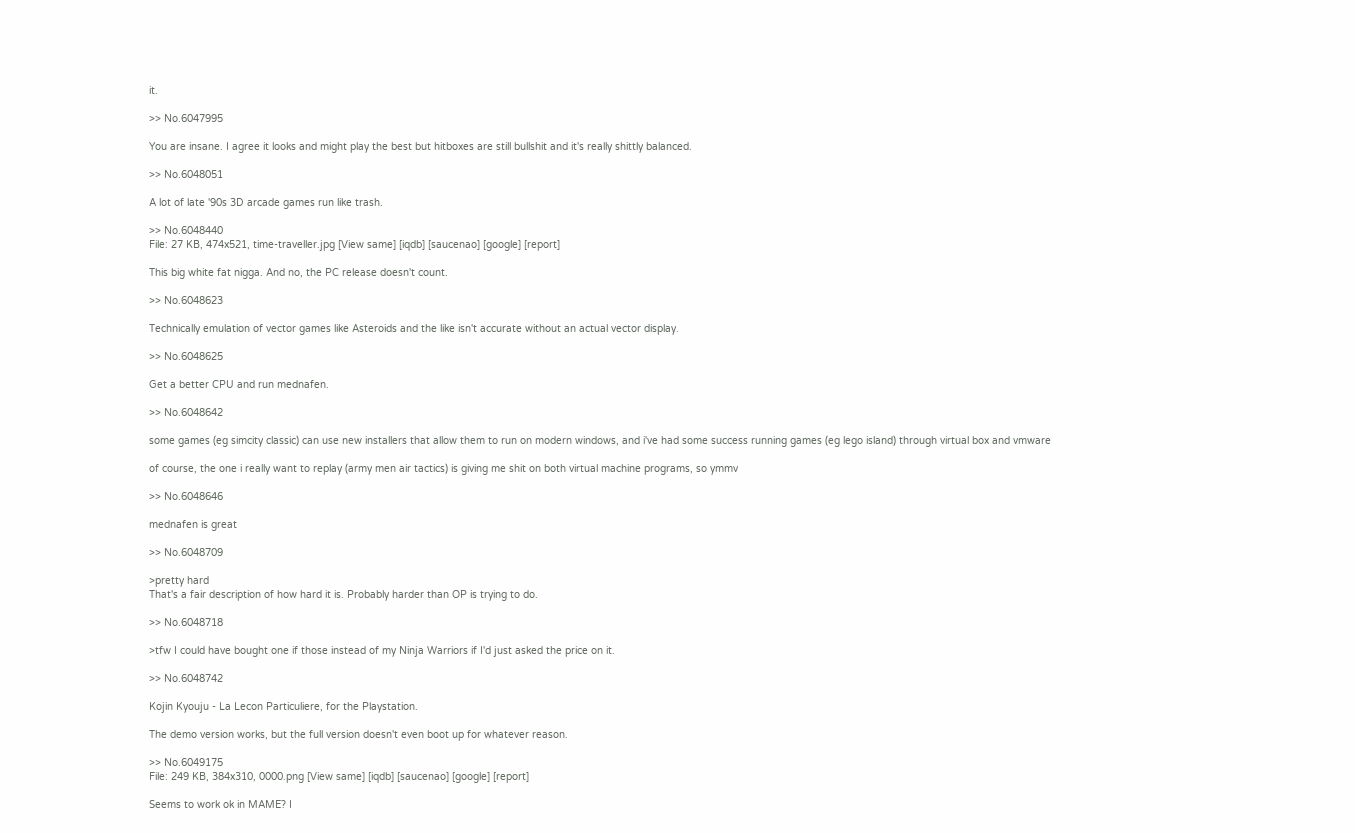it.

>> No.6047995

You are insane. I agree it looks and might play the best but hitboxes are still bullshit and it's really shittly balanced.

>> No.6048051

A lot of late '90s 3D arcade games run like trash.

>> No.6048440
File: 27 KB, 474x521, time-traveller.jpg [View same] [iqdb] [saucenao] [google] [report]

This big white fat nigga. And no, the PC release doesn't count.

>> No.6048623

Technically emulation of vector games like Asteroids and the like isn't accurate without an actual vector display.

>> No.6048625

Get a better CPU and run mednafen.

>> No.6048642

some games (eg simcity classic) can use new installers that allow them to run on modern windows, and i've had some success running games (eg lego island) through virtual box and vmware

of course, the one i really want to replay (army men air tactics) is giving me shit on both virtual machine programs, so ymmv

>> No.6048646

mednafen is great

>> No.6048709

>pretty hard
That's a fair description of how hard it is. Probably harder than OP is trying to do.

>> No.6048718

>tfw I could have bought one if those instead of my Ninja Warriors if I'd just asked the price on it.

>> No.6048742

Kojin Kyouju - La Lecon Particuliere, for the Playstation.

The demo version works, but the full version doesn't even boot up for whatever reason.

>> No.6049175
File: 249 KB, 384x310, 0000.png [View same] [iqdb] [saucenao] [google] [report]

Seems to work ok in MAME? I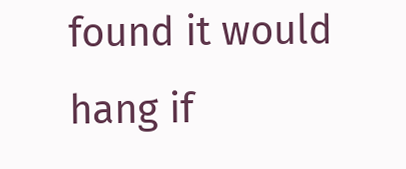found it would hang if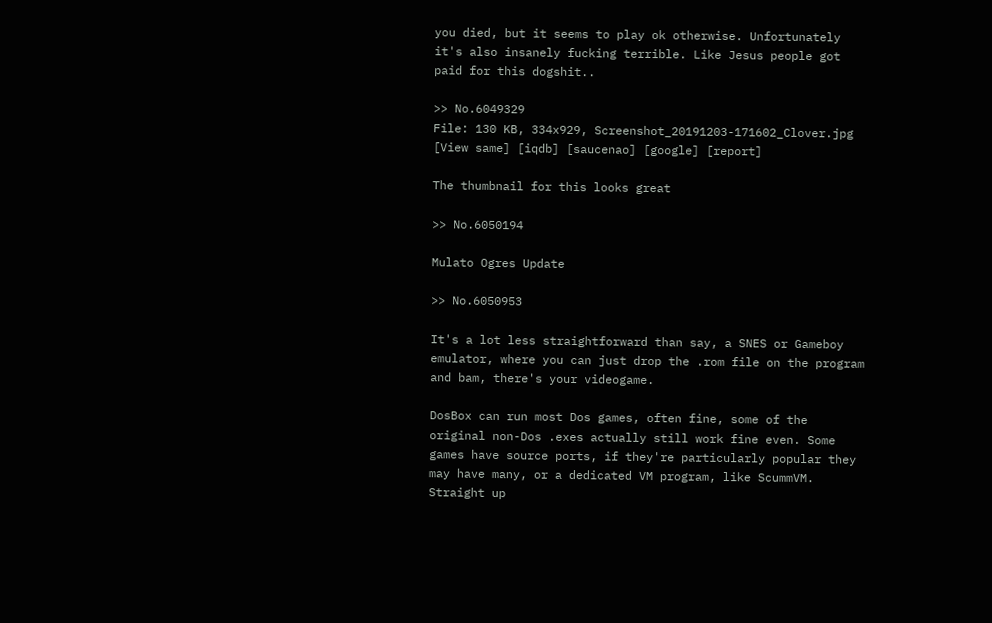you died, but it seems to play ok otherwise. Unfortunately it's also insanely fucking terrible. Like Jesus people got paid for this dogshit..

>> No.6049329
File: 130 KB, 334x929, Screenshot_20191203-171602_Clover.jpg [View same] [iqdb] [saucenao] [google] [report]

The thumbnail for this looks great

>> No.6050194

Mulato Ogres Update

>> No.6050953

It's a lot less straightforward than say, a SNES or Gameboy emulator, where you can just drop the .rom file on the program and bam, there's your videogame.

DosBox can run most Dos games, often fine, some of the original non-Dos .exes actually still work fine even. Some games have source ports, if they're particularly popular they may have many, or a dedicated VM program, like ScummVM.
Straight up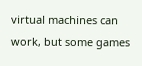virtual machines can work, but some games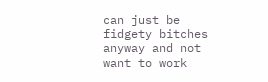can just be fidgety bitches anyway and not want to work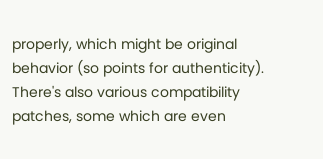properly, which might be original behavior (so points for authenticity). There's also various compatibility patches, some which are even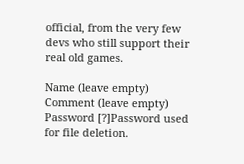official, from the very few devs who still support their real old games.

Name (leave empty)
Comment (leave empty)
Password [?]Password used for file deletion.